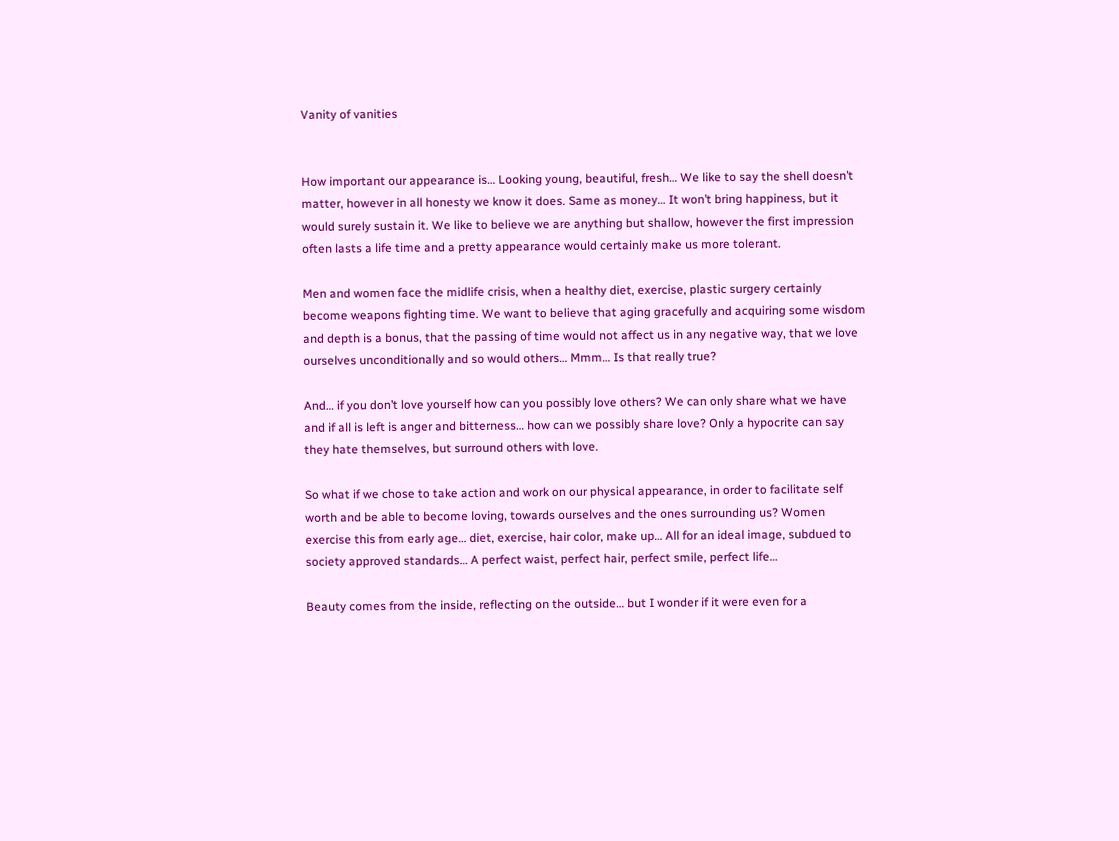Vanity of vanities


How important our appearance is… Looking young, beautiful, fresh… We like to say the shell doesn’t matter, however in all honesty we know it does. Same as money… It won’t bring happiness, but it would surely sustain it. We like to believe we are anything but shallow, however the first impression often lasts a life time and a pretty appearance would certainly make us more tolerant.

Men and women face the midlife crisis, when a healthy diet, exercise, plastic surgery certainly become weapons fighting time. We want to believe that aging gracefully and acquiring some wisdom and depth is a bonus, that the passing of time would not affect us in any negative way, that we love ourselves unconditionally and so would others… Mmm… Is that really true?

And… if you don’t love yourself how can you possibly love others? We can only share what we have and if all is left is anger and bitterness… how can we possibly share love? Only a hypocrite can say they hate themselves, but surround others with love.

So what if we chose to take action and work on our physical appearance, in order to facilitate self worth and be able to become loving, towards ourselves and the ones surrounding us? Women exercise this from early age… diet, exercise, hair color, make up… All for an ideal image, subdued to society approved standards… A perfect waist, perfect hair, perfect smile, perfect life…

Beauty comes from the inside, reflecting on the outside… but I wonder if it were even for a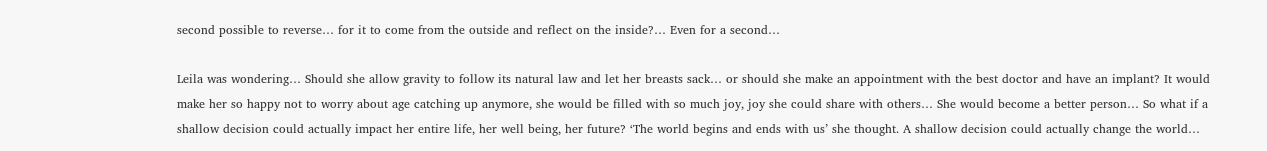second possible to reverse… for it to come from the outside and reflect on the inside?… Even for a second…

Leila was wondering… Should she allow gravity to follow its natural law and let her breasts sack… or should she make an appointment with the best doctor and have an implant? It would make her so happy not to worry about age catching up anymore, she would be filled with so much joy, joy she could share with others… She would become a better person… So what if a shallow decision could actually impact her entire life, her well being, her future? ‘The world begins and ends with us’ she thought. A shallow decision could actually change the world…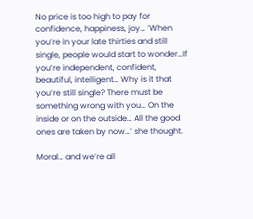No price is too high to pay for confidence, happiness, joy… ‘When you’re in your late thirties and still single, people would start to wonder…If you’re independent, confident, beautiful, intelligent… Why is it that you’re still single? There must be something wrong with you… On the inside or on the outside… All the good ones are taken by now…’ she thought.

Moral… and we’re all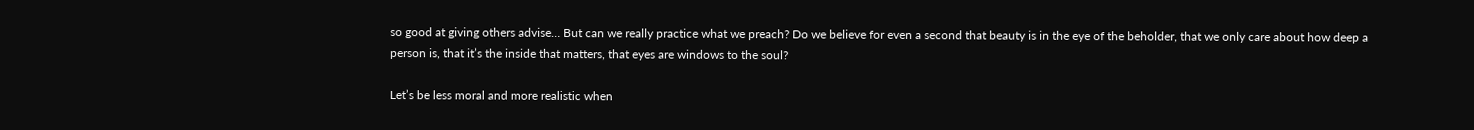so good at giving others advise… But can we really practice what we preach? Do we believe for even a second that beauty is in the eye of the beholder, that we only care about how deep a person is, that it’s the inside that matters, that eyes are windows to the soul?

Let’s be less moral and more realistic when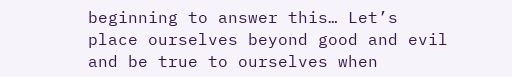beginning to answer this… Let’s place ourselves beyond good and evil and be true to ourselves when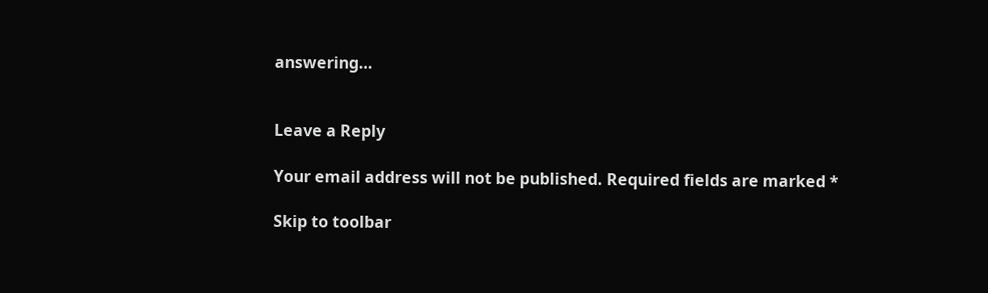answering…


Leave a Reply

Your email address will not be published. Required fields are marked *

Skip to toolbar